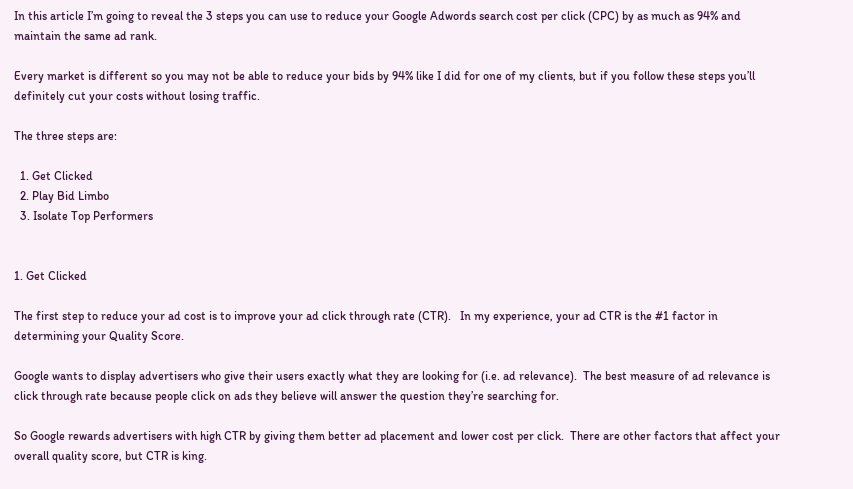In this article I’m going to reveal the 3 steps you can use to reduce your Google Adwords search cost per click (CPC) by as much as 94% and maintain the same ad rank.

Every market is different so you may not be able to reduce your bids by 94% like I did for one of my clients, but if you follow these steps you’ll definitely cut your costs without losing traffic.

The three steps are:

  1. Get Clicked
  2. Play Bid Limbo
  3. Isolate Top Performers


1. Get Clicked

The first step to reduce your ad cost is to improve your ad click through rate (CTR).   In my experience, your ad CTR is the #1 factor in determining your Quality Score.

Google wants to display advertisers who give their users exactly what they are looking for (i.e. ad relevance).  The best measure of ad relevance is click through rate because people click on ads they believe will answer the question they’re searching for.

So Google rewards advertisers with high CTR by giving them better ad placement and lower cost per click.  There are other factors that affect your overall quality score, but CTR is king.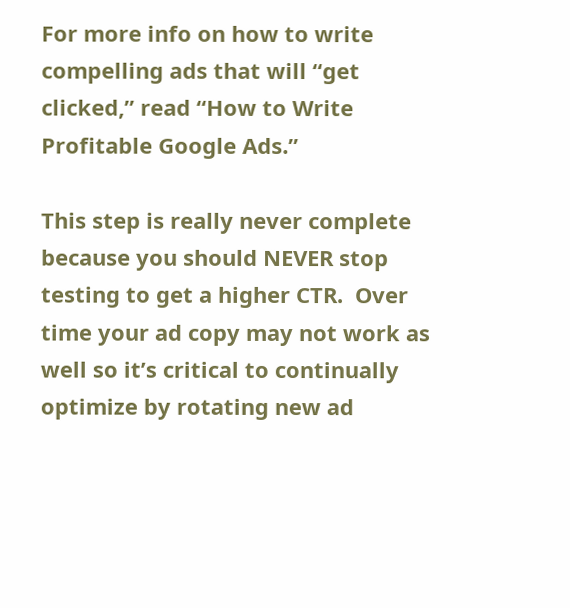For more info on how to write compelling ads that will “get clicked,” read “How to Write Profitable Google Ads.”

This step is really never complete because you should NEVER stop testing to get a higher CTR.  Over time your ad copy may not work as well so it’s critical to continually optimize by rotating new ad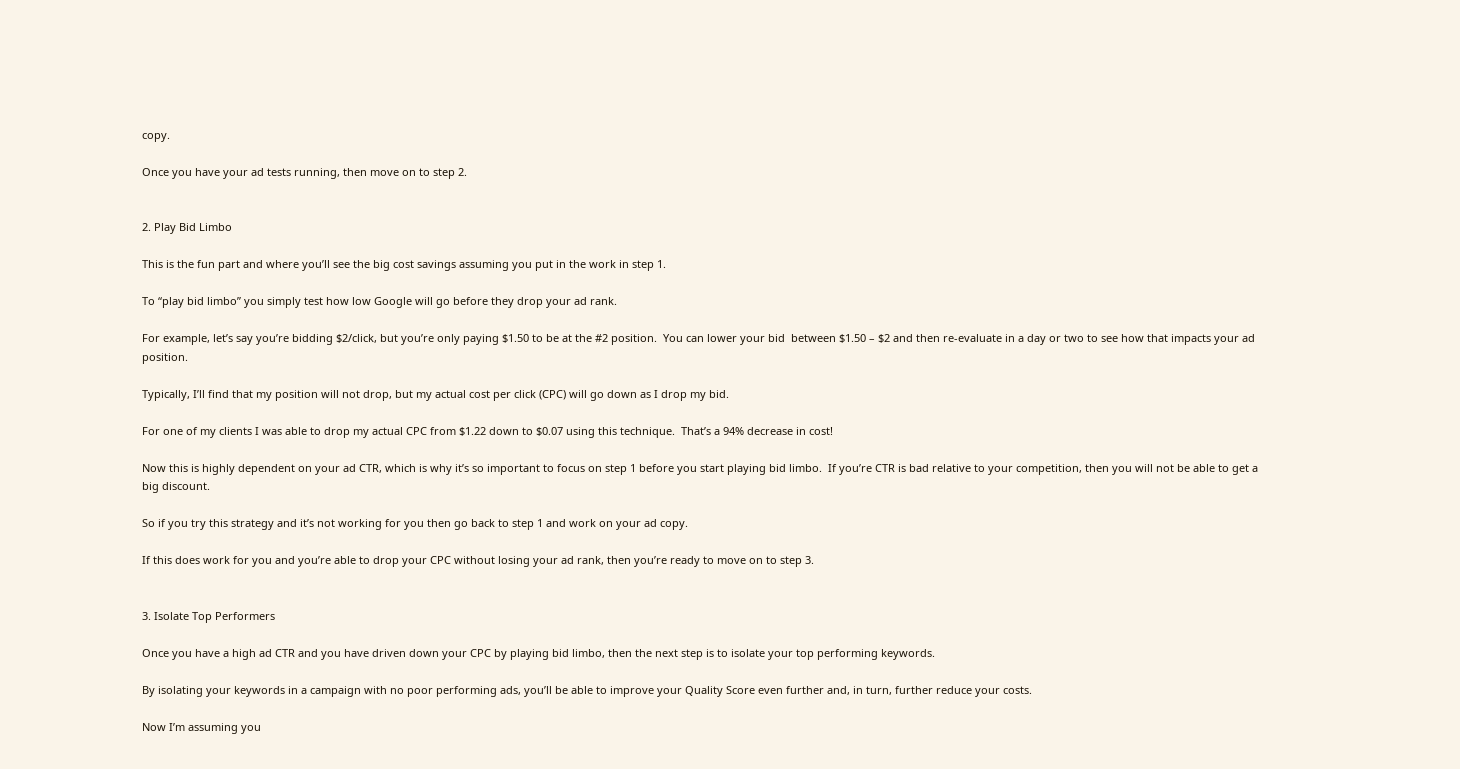copy.

Once you have your ad tests running, then move on to step 2.


2. Play Bid Limbo

This is the fun part and where you’ll see the big cost savings assuming you put in the work in step 1.

To “play bid limbo” you simply test how low Google will go before they drop your ad rank.

For example, let’s say you’re bidding $2/click, but you’re only paying $1.50 to be at the #2 position.  You can lower your bid  between $1.50 – $2 and then re-evaluate in a day or two to see how that impacts your ad position.

Typically, I’ll find that my position will not drop, but my actual cost per click (CPC) will go down as I drop my bid.

For one of my clients I was able to drop my actual CPC from $1.22 down to $0.07 using this technique.  That’s a 94% decrease in cost!

Now this is highly dependent on your ad CTR, which is why it’s so important to focus on step 1 before you start playing bid limbo.  If you’re CTR is bad relative to your competition, then you will not be able to get a big discount.

So if you try this strategy and it’s not working for you then go back to step 1 and work on your ad copy.

If this does work for you and you’re able to drop your CPC without losing your ad rank, then you’re ready to move on to step 3.


3. Isolate Top Performers

Once you have a high ad CTR and you have driven down your CPC by playing bid limbo, then the next step is to isolate your top performing keywords.

By isolating your keywords in a campaign with no poor performing ads, you’ll be able to improve your Quality Score even further and, in turn, further reduce your costs.

Now I’m assuming you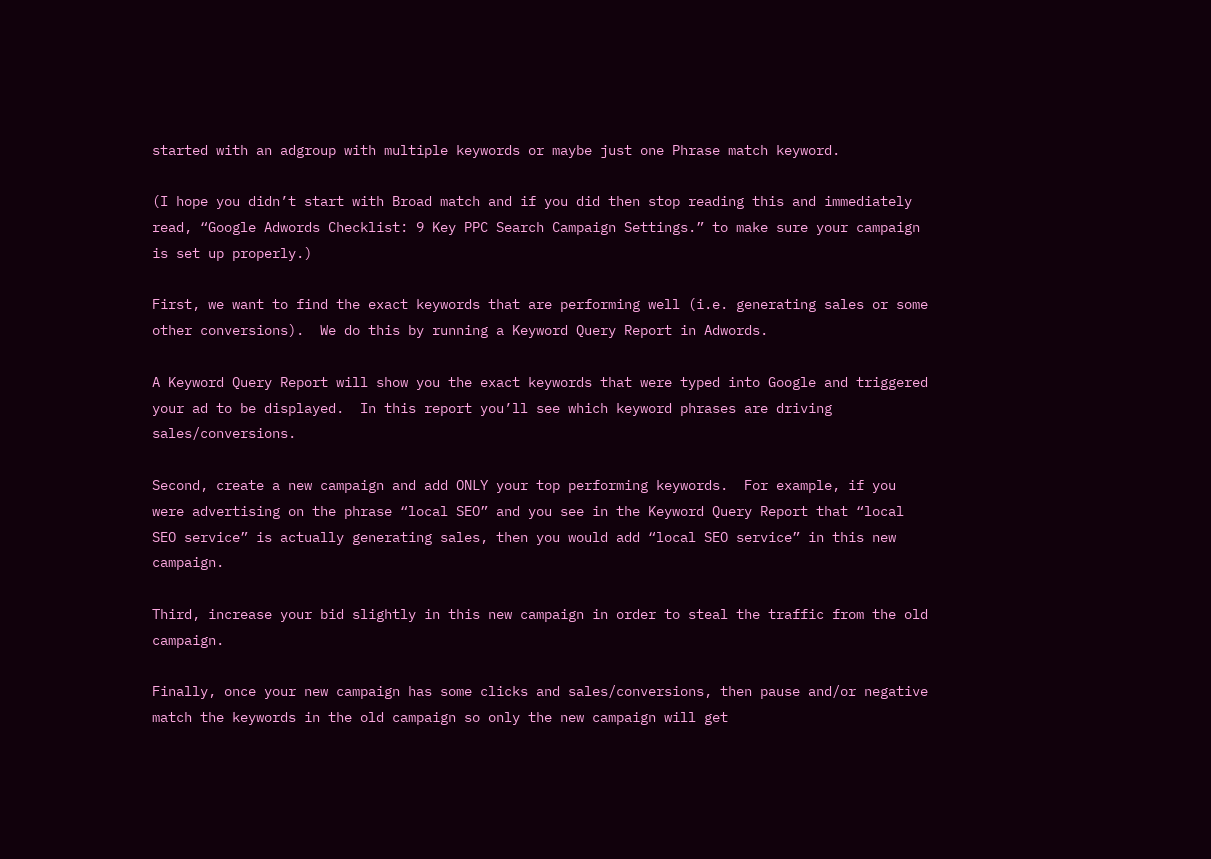started with an adgroup with multiple keywords or maybe just one Phrase match keyword.

(I hope you didn’t start with Broad match and if you did then stop reading this and immediately read, “Google Adwords Checklist: 9 Key PPC Search Campaign Settings.” to make sure your campaign is set up properly.)

First, we want to find the exact keywords that are performing well (i.e. generating sales or some other conversions).  We do this by running a Keyword Query Report in Adwords.

A Keyword Query Report will show you the exact keywords that were typed into Google and triggered your ad to be displayed.  In this report you’ll see which keyword phrases are driving sales/conversions.

Second, create a new campaign and add ONLY your top performing keywords.  For example, if you were advertising on the phrase “local SEO” and you see in the Keyword Query Report that “local SEO service” is actually generating sales, then you would add “local SEO service” in this new campaign.

Third, increase your bid slightly in this new campaign in order to steal the traffic from the old campaign.

Finally, once your new campaign has some clicks and sales/conversions, then pause and/or negative match the keywords in the old campaign so only the new campaign will get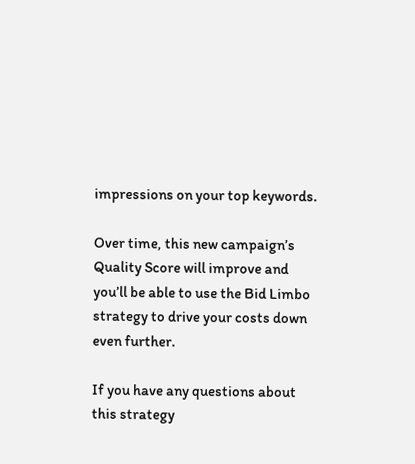impressions on your top keywords.

Over time, this new campaign’s Quality Score will improve and you’ll be able to use the Bid Limbo strategy to drive your costs down even further.

If you have any questions about this strategy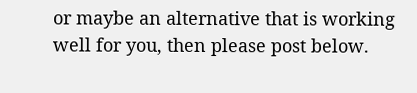or maybe an alternative that is working well for you, then please post below.